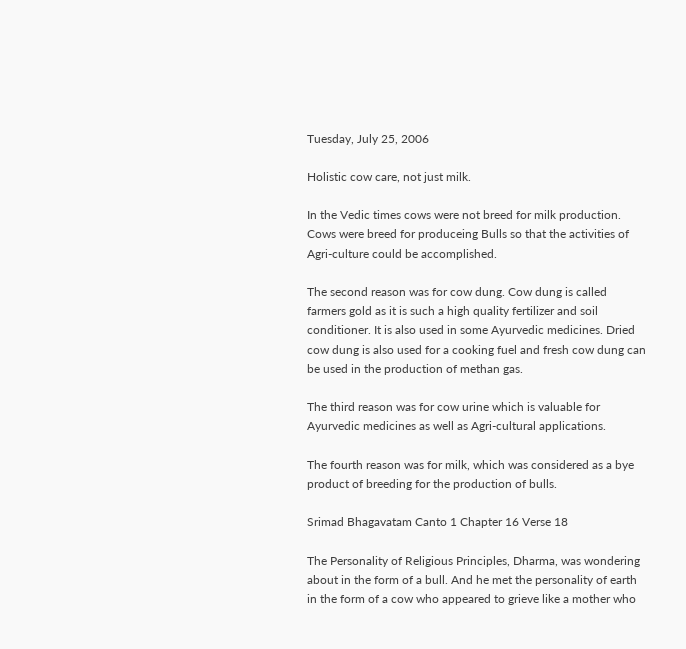Tuesday, July 25, 2006

Holistic cow care, not just milk.

In the Vedic times cows were not breed for milk production. Cows were breed for produceing Bulls so that the activities of Agri-culture could be accomplished.

The second reason was for cow dung. Cow dung is called farmers gold as it is such a high quality fertilizer and soil conditioner. It is also used in some Ayurvedic medicines. Dried cow dung is also used for a cooking fuel and fresh cow dung can be used in the production of methan gas.

The third reason was for cow urine which is valuable for Ayurvedic medicines as well as Agri-cultural applications.

The fourth reason was for milk, which was considered as a bye product of breeding for the production of bulls.

Srimad Bhagavatam Canto 1 Chapter 16 Verse 18

The Personality of Religious Principles, Dharma, was wondering about in the form of a bull. And he met the personality of earth in the form of a cow who appeared to grieve like a mother who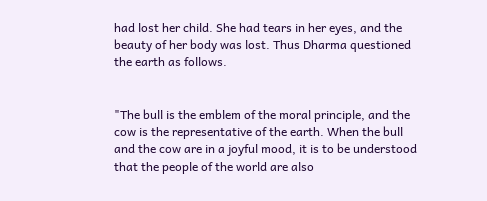had lost her child. She had tears in her eyes, and the beauty of her body was lost. Thus Dharma questioned the earth as follows.


"The bull is the emblem of the moral principle, and the cow is the representative of the earth. When the bull and the cow are in a joyful mood, it is to be understood that the people of the world are also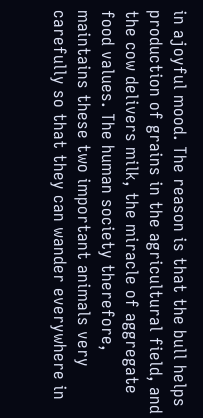in ajoyful mood. The reason is that the bull helps production of grains in the agricultural field, and the cow delivers milk, the miracle of aggregate food values. The human society therefore, maintains these two important animals very carefully so that they can wander everywhere in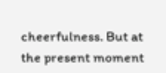cheerfulness. But at the present moment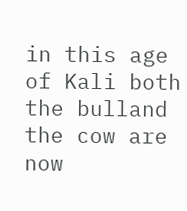in this age of Kali both the bulland the cow are now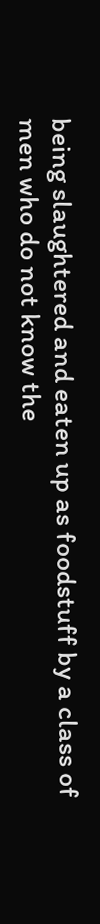being slaughtered and eaten up as foodstuff by a class of men who do not know the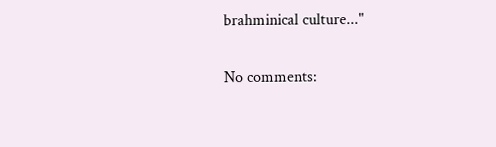brahminical culture..."

No comments: